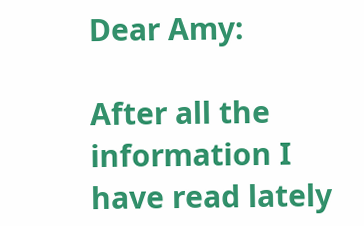Dear Amy:

After all the information I have read lately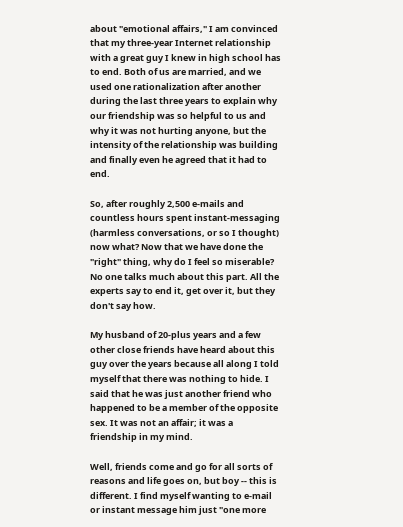about "emotional affairs," I am convinced that my three-year Internet relationship with a great guy I knew in high school has to end. Both of us are married, and we used one rationalization after another during the last three years to explain why our friendship was so helpful to us and why it was not hurting anyone, but the intensity of the relationship was building and finally even he agreed that it had to end.

So, after roughly 2,500 e-mails and countless hours spent instant-messaging (harmless conversations, or so I thought) now what? Now that we have done the "right" thing, why do I feel so miserable? No one talks much about this part. All the experts say to end it, get over it, but they don't say how.

My husband of 20-plus years and a few other close friends have heard about this guy over the years because all along I told myself that there was nothing to hide. I said that he was just another friend who happened to be a member of the opposite sex. It was not an affair; it was a friendship in my mind.

Well, friends come and go for all sorts of reasons and life goes on, but boy -- this is different. I find myself wanting to e-mail or instant message him just "one more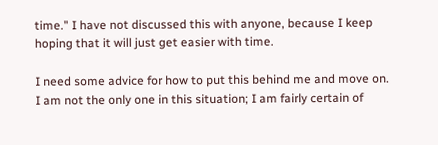time." I have not discussed this with anyone, because I keep hoping that it will just get easier with time.

I need some advice for how to put this behind me and move on. I am not the only one in this situation; I am fairly certain of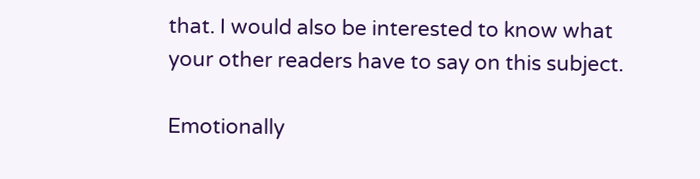that. I would also be interested to know what your other readers have to say on this subject.

Emotionally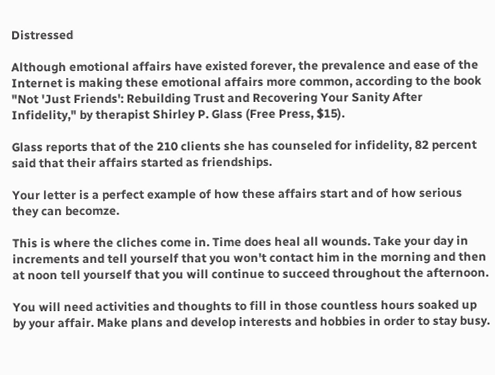Distressed

Although emotional affairs have existed forever, the prevalence and ease of the Internet is making these emotional affairs more common, according to the book "Not 'Just Friends': Rebuilding Trust and Recovering Your Sanity After Infidelity," by therapist Shirley P. Glass (Free Press, $15).

Glass reports that of the 210 clients she has counseled for infidelity, 82 percent said that their affairs started as friendships.

Your letter is a perfect example of how these affairs start and of how serious they can becomze.

This is where the cliches come in. Time does heal all wounds. Take your day in increments and tell yourself that you won't contact him in the morning and then at noon tell yourself that you will continue to succeed throughout the afternoon.

You will need activities and thoughts to fill in those countless hours soaked up by your affair. Make plans and develop interests and hobbies in order to stay busy.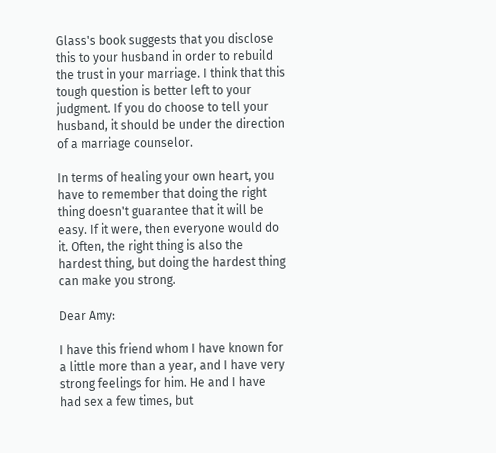Glass's book suggests that you disclose this to your husband in order to rebuild the trust in your marriage. I think that this tough question is better left to your judgment. If you do choose to tell your husband, it should be under the direction of a marriage counselor.

In terms of healing your own heart, you have to remember that doing the right thing doesn't guarantee that it will be easy. If it were, then everyone would do it. Often, the right thing is also the hardest thing, but doing the hardest thing can make you strong.

Dear Amy:

I have this friend whom I have known for a little more than a year, and I have very strong feelings for him. He and I have had sex a few times, but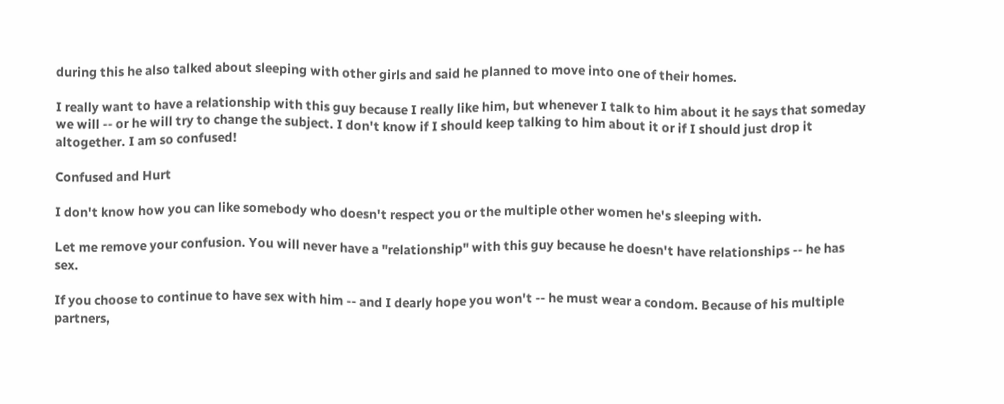during this he also talked about sleeping with other girls and said he planned to move into one of their homes.

I really want to have a relationship with this guy because I really like him, but whenever I talk to him about it he says that someday we will -- or he will try to change the subject. I don't know if I should keep talking to him about it or if I should just drop it altogether. I am so confused!

Confused and Hurt

I don't know how you can like somebody who doesn't respect you or the multiple other women he's sleeping with.

Let me remove your confusion. You will never have a "relationship" with this guy because he doesn't have relationships -- he has sex.

If you choose to continue to have sex with him -- and I dearly hope you won't -- he must wear a condom. Because of his multiple partners,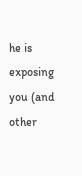he is exposing you (and other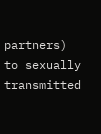partners) to sexually transmitted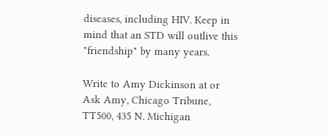diseases, including HIV. Keep in mind that an STD will outlive this "friendship" by many years.

Write to Amy Dickinson at or Ask Amy, Chicago Tribune, TT500, 435 N. Michigan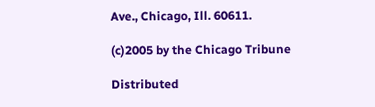Ave., Chicago, Ill. 60611.

(c)2005 by the Chicago Tribune

Distributed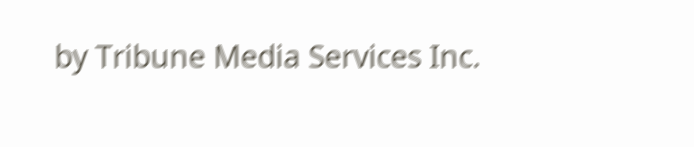by Tribune Media Services Inc.